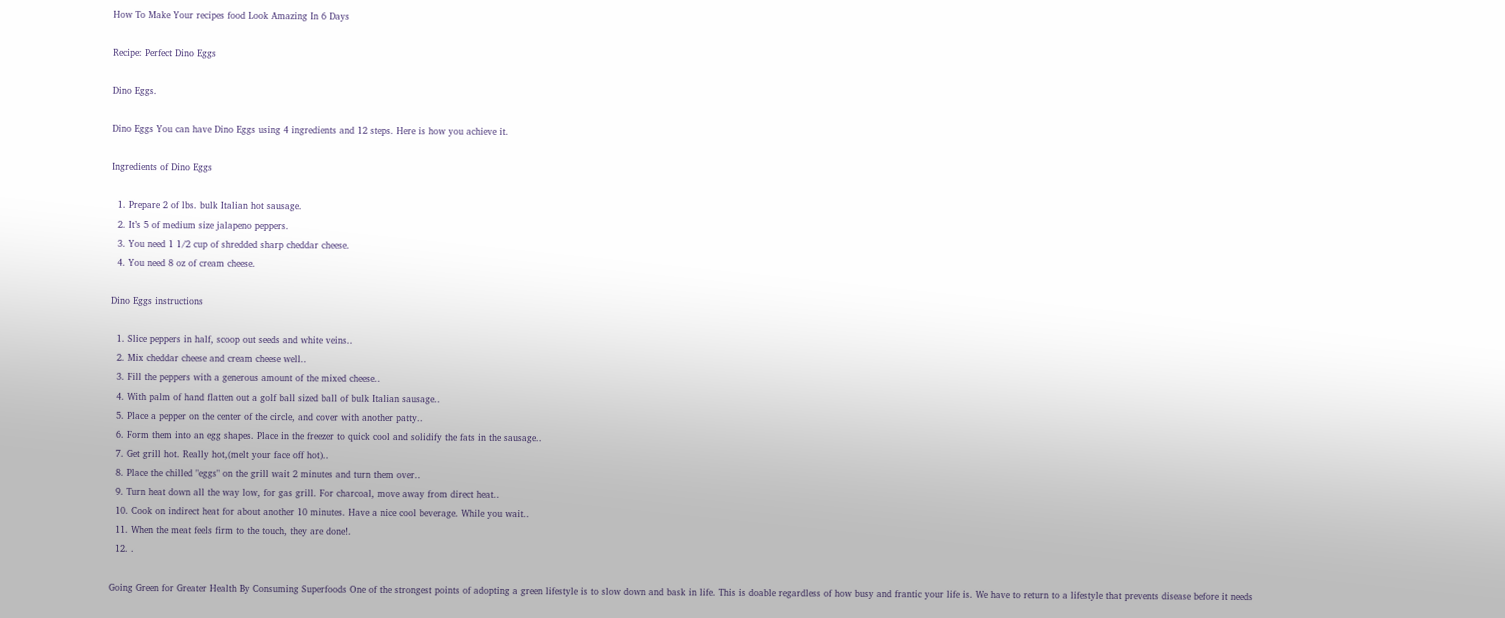How To Make Your recipes food Look Amazing In 6 Days

Recipe: Perfect Dino Eggs

Dino Eggs.

Dino Eggs You can have Dino Eggs using 4 ingredients and 12 steps. Here is how you achieve it.

Ingredients of Dino Eggs

  1. Prepare 2 of lbs. bulk Italian hot sausage.
  2. It’s 5 of medium size jalapeno peppers.
  3. You need 1 1/2 cup of shredded sharp cheddar cheese.
  4. You need 8 oz of cream cheese.

Dino Eggs instructions

  1. Slice peppers in half, scoop out seeds and white veins..
  2. Mix cheddar cheese and cream cheese well..
  3. Fill the peppers with a generous amount of the mixed cheese..
  4. With palm of hand flatten out a golf ball sized ball of bulk Italian sausage..
  5. Place a pepper on the center of the circle, and cover with another patty..
  6. Form them into an egg shapes. Place in the freezer to quick cool and solidify the fats in the sausage..
  7. Get grill hot. Really hot,(melt your face off hot)..
  8. Place the chilled "eggs" on the grill wait 2 minutes and turn them over..
  9. Turn heat down all the way low, for gas grill. For charcoal, move away from direct heat..
  10. Cook on indirect heat for about another 10 minutes. Have a nice cool beverage. While you wait..
  11. When the meat feels firm to the touch, they are done!.
  12. .

Going Green for Greater Health By Consuming Superfoods One of the strongest points of adopting a green lifestyle is to slow down and bask in life. This is doable regardless of how busy and frantic your life is. We have to return to a lifestyle that prevents disease before it needs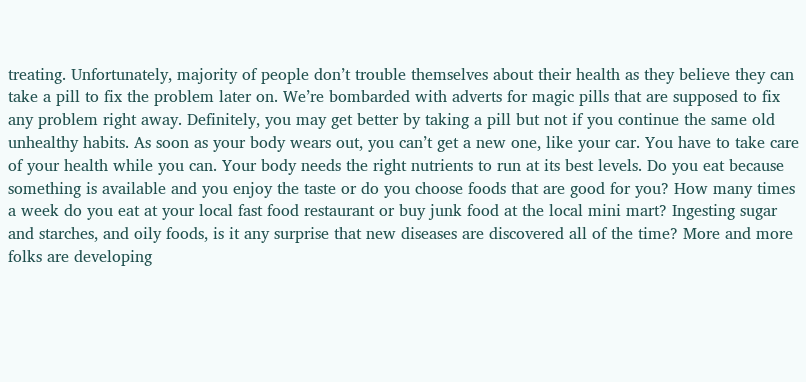treating. Unfortunately, majority of people don’t trouble themselves about their health as they believe they can take a pill to fix the problem later on. We’re bombarded with adverts for magic pills that are supposed to fix any problem right away. Definitely, you may get better by taking a pill but not if you continue the same old unhealthy habits. As soon as your body wears out, you can’t get a new one, like your car. You have to take care of your health while you can. Your body needs the right nutrients to run at its best levels. Do you eat because something is available and you enjoy the taste or do you choose foods that are good for you? How many times a week do you eat at your local fast food restaurant or buy junk food at the local mini mart? Ingesting sugar and starches, and oily foods, is it any surprise that new diseases are discovered all of the time? More and more folks are developing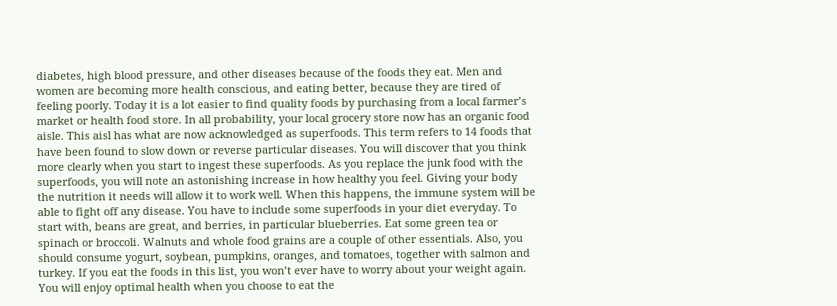diabetes, high blood pressure, and other diseases because of the foods they eat. Men and women are becoming more health conscious, and eating better, because they are tired of feeling poorly. Today it is a lot easier to find quality foods by purchasing from a local farmer’s market or health food store. In all probability, your local grocery store now has an organic food aisle. This aisl has what are now acknowledged as superfoods. This term refers to 14 foods that have been found to slow down or reverse particular diseases. You will discover that you think more clearly when you start to ingest these superfoods. As you replace the junk food with the superfoods, you will note an astonishing increase in how healthy you feel. Giving your body the nutrition it needs will allow it to work well. When this happens, the immune system will be able to fight off any disease. You have to include some superfoods in your diet everyday. To start with, beans are great, and berries, in particular blueberries. Eat some green tea or spinach or broccoli. Walnuts and whole food grains are a couple of other essentials. Also, you should consume yogurt, soybean, pumpkins, oranges, and tomatoes, together with salmon and turkey. If you eat the foods in this list, you won’t ever have to worry about your weight again. You will enjoy optimal health when you choose to eat the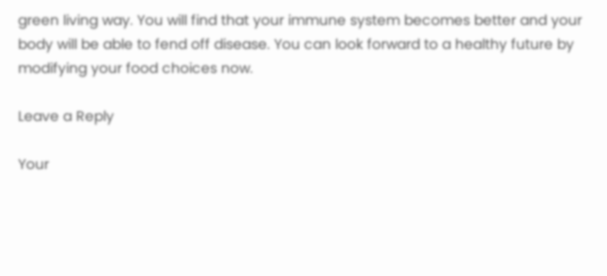green living way. You will find that your immune system becomes better and your body will be able to fend off disease. You can look forward to a healthy future by modifying your food choices now.

Leave a Reply

Your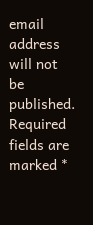email address will not be published. Required fields are marked *